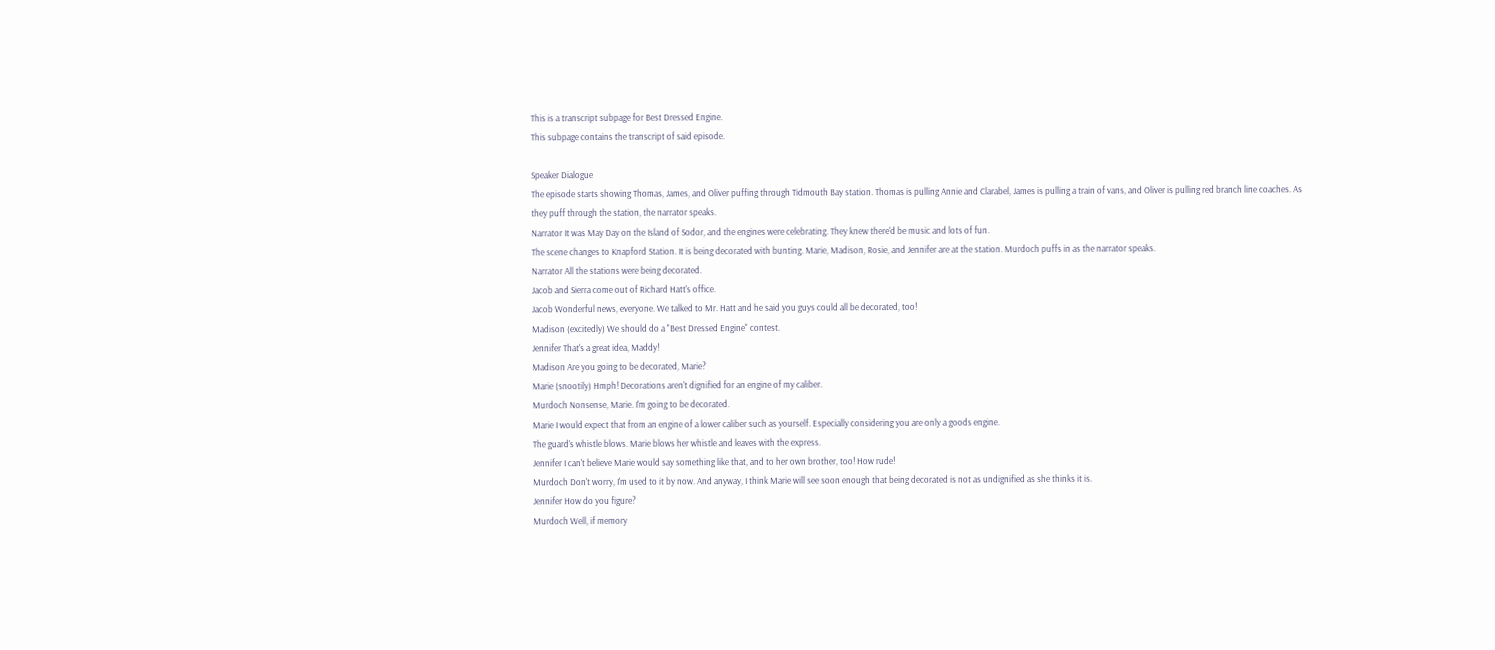This is a transcript subpage for Best Dressed Engine.
This subpage contains the transcript of said episode.

Speaker Dialogue
The episode starts showing Thomas, James, and Oliver puffing through Tidmouth Bay station. Thomas is pulling Annie and Clarabel, James is pulling a train of vans, and Oliver is pulling red branch line coaches. As they puff through the station, the narrator speaks.
Narrator It was May Day on the Island of Sodor, and the engines were celebrating. They knew there'd be music and lots of fun.
The scene changes to Knapford Station. It is being decorated with bunting. Marie, Madison, Rosie, and Jennifer are at the station. Murdoch puffs in as the narrator speaks.
Narrator All the stations were being decorated.
Jacob and Sierra come out of Richard Hatt's office.
Jacob Wonderful news, everyone. We talked to Mr. Hatt and he said you guys could all be decorated, too!
Madison (excitedly) We should do a "Best Dressed Engine" contest.
Jennifer That's a great idea, Maddy!
Madison Are you going to be decorated, Marie?
Marie (snootily) Hmph! Decorations aren't dignified for an engine of my caliber.
Murdoch Nonsense, Marie. I'm going to be decorated.
Marie I would expect that from an engine of a lower caliber such as yourself. Especially considering you are only a goods engine.
The guard's whistle blows. Marie blows her whistle and leaves with the express.
Jennifer I can't believe Marie would say something like that, and to her own brother, too! How rude!
Murdoch Don't worry, I'm used to it by now. And anyway, I think Marie will see soon enough that being decorated is not as undignified as she thinks it is.
Jennifer How do you figure?
Murdoch Well, if memory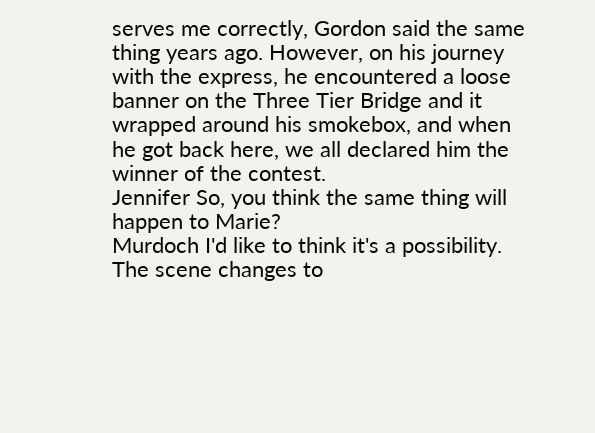serves me correctly, Gordon said the same thing years ago. However, on his journey with the express, he encountered a loose banner on the Three Tier Bridge and it wrapped around his smokebox, and when he got back here, we all declared him the winner of the contest.
Jennifer So, you think the same thing will happen to Marie?
Murdoch I'd like to think it's a possibility.
The scene changes to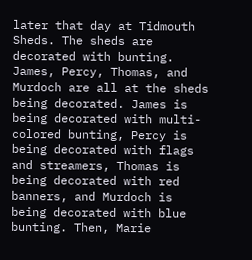later that day at Tidmouth Sheds. The sheds are decorated with bunting. James, Percy, Thomas, and Murdoch are all at the sheds being decorated. James is being decorated with multi-colored bunting, Percy is being decorated with flags and streamers, Thomas is being decorated with red banners, and Murdoch is being decorated with blue bunting. Then, Marie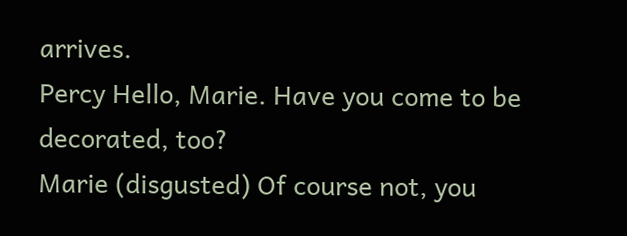arrives.
Percy Hello, Marie. Have you come to be decorated, too?
Marie (disgusted) Of course not, you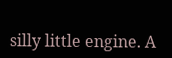silly little engine. A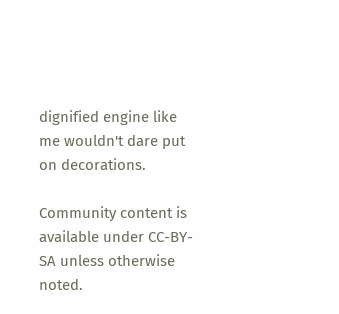dignified engine like me wouldn't dare put on decorations.

Community content is available under CC-BY-SA unless otherwise noted.